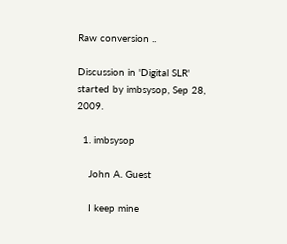Raw conversion ..

Discussion in 'Digital SLR' started by imbsysop, Sep 28, 2009.

  1. imbsysop

    John A. Guest

    I keep mine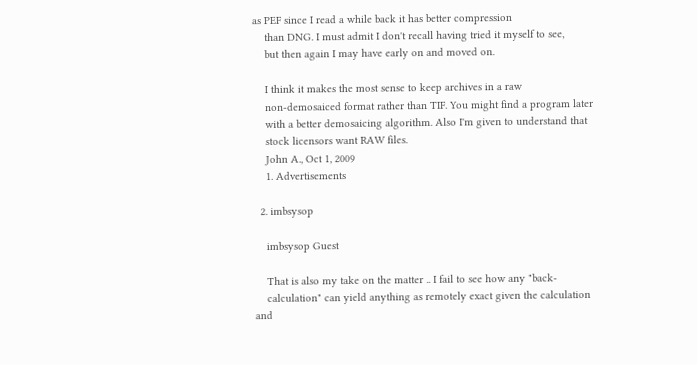as PEF since I read a while back it has better compression
    than DNG. I must admit I don't recall having tried it myself to see,
    but then again I may have early on and moved on.

    I think it makes the most sense to keep archives in a raw
    non-demosaiced format rather than TIF. You might find a program later
    with a better demosaicing algorithm. Also I'm given to understand that
    stock licensors want RAW files.
    John A., Oct 1, 2009
    1. Advertisements

  2. imbsysop

    imbsysop Guest

    That is also my take on the matter .. I fail to see how any "back-
    calculation" can yield anything as remotely exact given the calculation and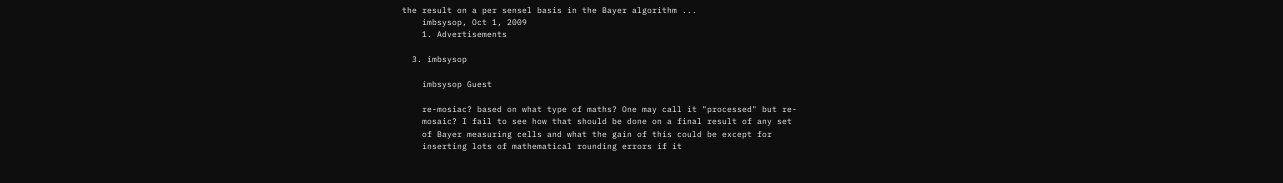the result on a per sensel basis in the Bayer algorithm ...
    imbsysop, Oct 1, 2009
    1. Advertisements

  3. imbsysop

    imbsysop Guest

    re-mosiac? based on what type of maths? One may call it "processed" but re-
    mosaic? I fail to see how that should be done on a final result of any set
    of Bayer measuring cells and what the gain of this could be except for
    inserting lots of mathematical rounding errors if it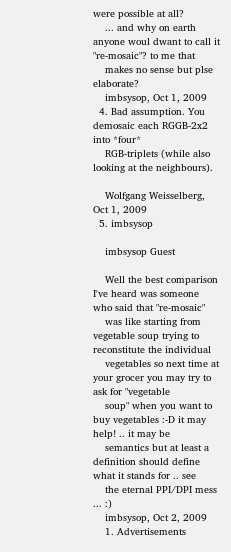were possible at all?
    ... and why on earth anyone woul dwant to call it "re-mosaic"? to me that
    makes no sense but plse elaborate?
    imbsysop, Oct 1, 2009
  4. Bad assumption. You demosaic each RGGB-2x2 into *four*
    RGB-triplets (while also looking at the neighbours).

    Wolfgang Weisselberg, Oct 1, 2009
  5. imbsysop

    imbsysop Guest

    Well the best comparison I've heard was someone who said that "re-mosaic"
    was like starting from vegetable soup trying to reconstitute the individual
    vegetables so next time at your grocer you may try to ask for "vegetable
    soup" when you want to buy vegetables :-D it may help! .. it may be
    semantics but at least a definition should define what it stands for .. see
    the eternal PPI/DPI mess ... :)
    imbsysop, Oct 2, 2009
    1. Advertisements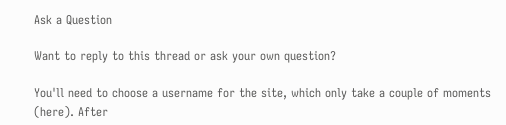Ask a Question

Want to reply to this thread or ask your own question?

You'll need to choose a username for the site, which only take a couple of moments (here). After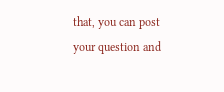that, you can post your question and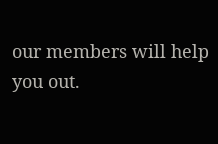our members will help you out.